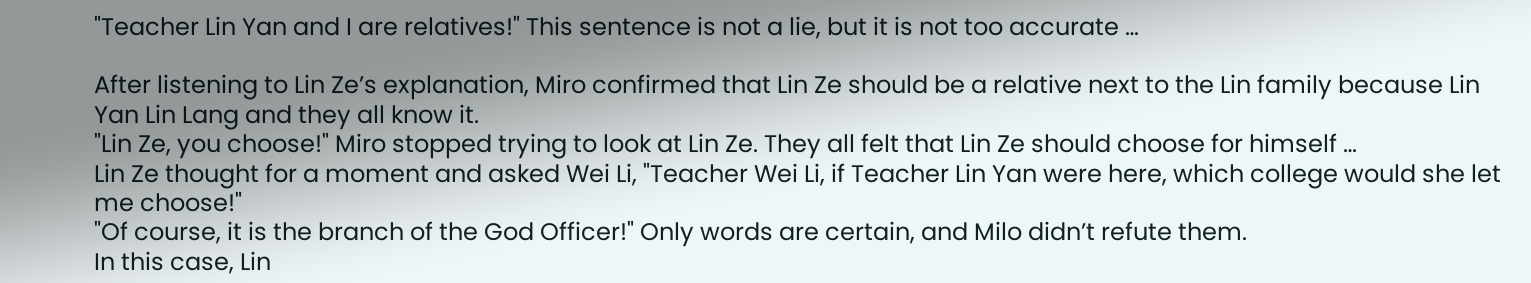"Teacher Lin Yan and I are relatives!" This sentence is not a lie, but it is not too accurate …

After listening to Lin Ze’s explanation, Miro confirmed that Lin Ze should be a relative next to the Lin family because Lin Yan Lin Lang and they all know it.
"Lin Ze, you choose!" Miro stopped trying to look at Lin Ze. They all felt that Lin Ze should choose for himself …
Lin Ze thought for a moment and asked Wei Li, "Teacher Wei Li, if Teacher Lin Yan were here, which college would she let me choose!"
"Of course, it is the branch of the God Officer!" Only words are certain, and Milo didn’t refute them.
In this case, Lin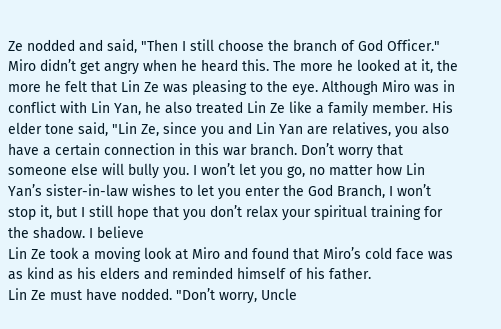Ze nodded and said, "Then I still choose the branch of God Officer."
Miro didn’t get angry when he heard this. The more he looked at it, the more he felt that Lin Ze was pleasing to the eye. Although Miro was in conflict with Lin Yan, he also treated Lin Ze like a family member. His elder tone said, "Lin Ze, since you and Lin Yan are relatives, you also have a certain connection in this war branch. Don’t worry that someone else will bully you. I won’t let you go, no matter how Lin Yan’s sister-in-law wishes to let you enter the God Branch, I won’t stop it, but I still hope that you don’t relax your spiritual training for the shadow. I believe
Lin Ze took a moving look at Miro and found that Miro’s cold face was as kind as his elders and reminded himself of his father.
Lin Ze must have nodded. "Don’t worry, Uncle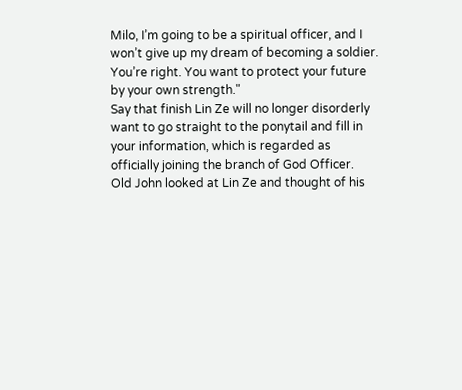Milo, I’m going to be a spiritual officer, and I won’t give up my dream of becoming a soldier. You’re right. You want to protect your future by your own strength."
Say that finish Lin Ze will no longer disorderly want to go straight to the ponytail and fill in your information, which is regarded as officially joining the branch of God Officer.
Old John looked at Lin Ze and thought of his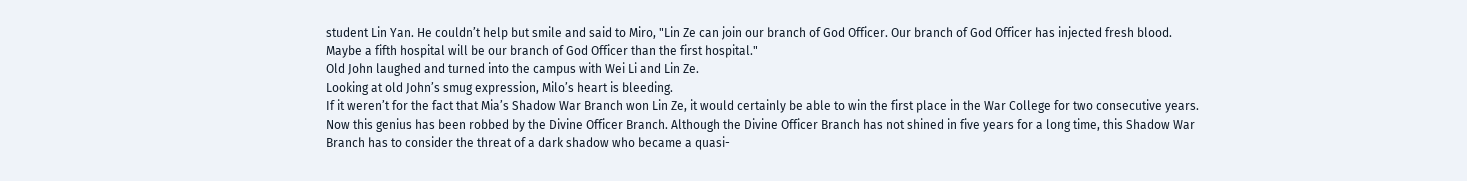student Lin Yan. He couldn’t help but smile and said to Miro, "Lin Ze can join our branch of God Officer. Our branch of God Officer has injected fresh blood. Maybe a fifth hospital will be our branch of God Officer than the first hospital."
Old John laughed and turned into the campus with Wei Li and Lin Ze.
Looking at old John’s smug expression, Milo’s heart is bleeding.
If it weren’t for the fact that Mia’s Shadow War Branch won Lin Ze, it would certainly be able to win the first place in the War College for two consecutive years. Now this genius has been robbed by the Divine Officer Branch. Although the Divine Officer Branch has not shined in five years for a long time, this Shadow War Branch has to consider the threat of a dark shadow who became a quasi-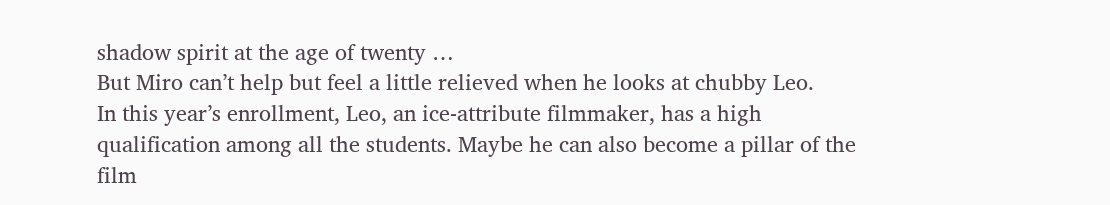shadow spirit at the age of twenty …
But Miro can’t help but feel a little relieved when he looks at chubby Leo.
In this year’s enrollment, Leo, an ice-attribute filmmaker, has a high qualification among all the students. Maybe he can also become a pillar of the film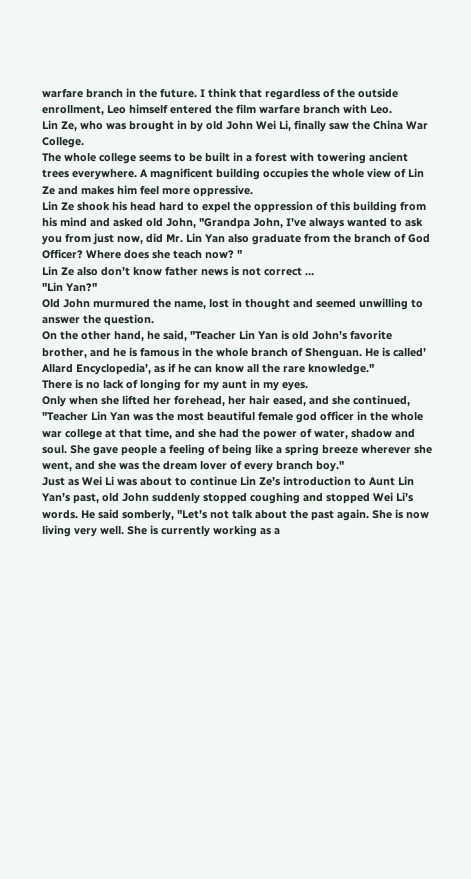warfare branch in the future. I think that regardless of the outside enrollment, Leo himself entered the film warfare branch with Leo.
Lin Ze, who was brought in by old John Wei Li, finally saw the China War College.
The whole college seems to be built in a forest with towering ancient trees everywhere. A magnificent building occupies the whole view of Lin Ze and makes him feel more oppressive.
Lin Ze shook his head hard to expel the oppression of this building from his mind and asked old John, "Grandpa John, I’ve always wanted to ask you from just now, did Mr. Lin Yan also graduate from the branch of God Officer? Where does she teach now? "
Lin Ze also don’t know father news is not correct …
"Lin Yan?"
Old John murmured the name, lost in thought and seemed unwilling to answer the question.
On the other hand, he said, "Teacher Lin Yan is old John’s favorite brother, and he is famous in the whole branch of Shenguan. He is called’ Allard Encyclopedia’, as if he can know all the rare knowledge."
There is no lack of longing for my aunt in my eyes.
Only when she lifted her forehead, her hair eased, and she continued, "Teacher Lin Yan was the most beautiful female god officer in the whole war college at that time, and she had the power of water, shadow and soul. She gave people a feeling of being like a spring breeze wherever she went, and she was the dream lover of every branch boy."
Just as Wei Li was about to continue Lin Ze’s introduction to Aunt Lin Yan’s past, old John suddenly stopped coughing and stopped Wei Li’s words. He said somberly, "Let’s not talk about the past again. She is now living very well. She is currently working as a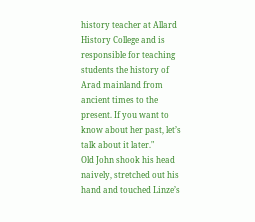history teacher at Allard History College and is responsible for teaching students the history of Arad mainland from ancient times to the present. If you want to know about her past, let’s talk about it later."
Old John shook his head naively, stretched out his hand and touched Linze’s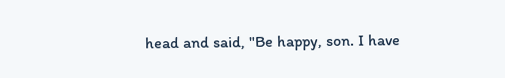head and said, "Be happy, son. I have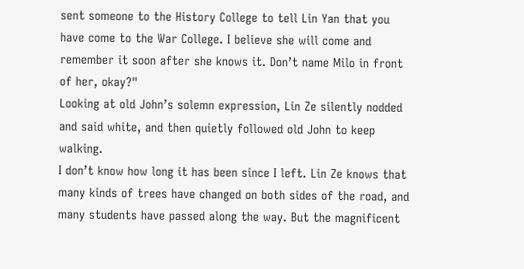sent someone to the History College to tell Lin Yan that you have come to the War College. I believe she will come and remember it soon after she knows it. Don’t name Milo in front of her, okay?"
Looking at old John’s solemn expression, Lin Ze silently nodded and said white, and then quietly followed old John to keep walking.
I don’t know how long it has been since I left. Lin Ze knows that many kinds of trees have changed on both sides of the road, and many students have passed along the way. But the magnificent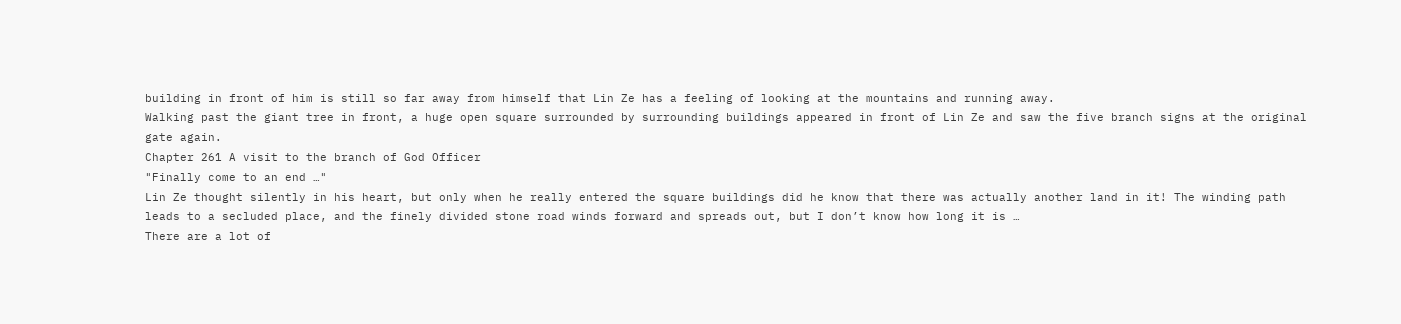building in front of him is still so far away from himself that Lin Ze has a feeling of looking at the mountains and running away.
Walking past the giant tree in front, a huge open square surrounded by surrounding buildings appeared in front of Lin Ze and saw the five branch signs at the original gate again.
Chapter 261 A visit to the branch of God Officer
"Finally come to an end …"
Lin Ze thought silently in his heart, but only when he really entered the square buildings did he know that there was actually another land in it! The winding path leads to a secluded place, and the finely divided stone road winds forward and spreads out, but I don’t know how long it is …
There are a lot of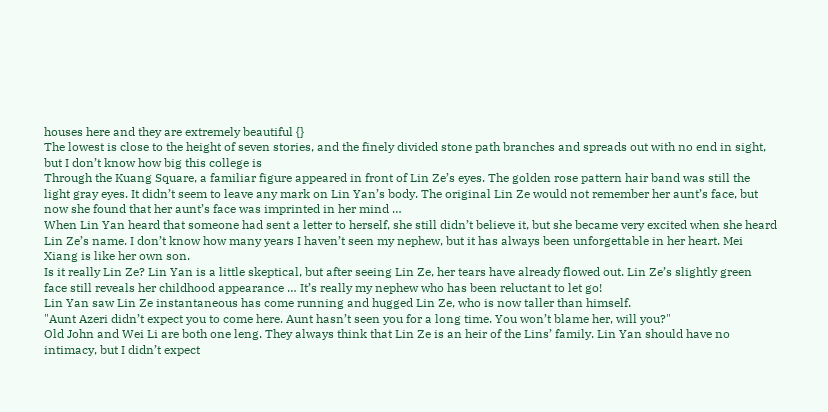houses here and they are extremely beautiful {}
The lowest is close to the height of seven stories, and the finely divided stone path branches and spreads out with no end in sight, but I don’t know how big this college is
Through the Kuang Square, a familiar figure appeared in front of Lin Ze’s eyes. The golden rose pattern hair band was still the light gray eyes. It didn’t seem to leave any mark on Lin Yan’s body. The original Lin Ze would not remember her aunt’s face, but now she found that her aunt’s face was imprinted in her mind …
When Lin Yan heard that someone had sent a letter to herself, she still didn’t believe it, but she became very excited when she heard Lin Ze’s name. I don’t know how many years I haven’t seen my nephew, but it has always been unforgettable in her heart. Mei Xiang is like her own son.
Is it really Lin Ze? Lin Yan is a little skeptical, but after seeing Lin Ze, her tears have already flowed out. Lin Ze’s slightly green face still reveals her childhood appearance … It’s really my nephew who has been reluctant to let go!
Lin Yan saw Lin Ze instantaneous has come running and hugged Lin Ze, who is now taller than himself.
"Aunt Azeri didn’t expect you to come here. Aunt hasn’t seen you for a long time. You won’t blame her, will you?"
Old John and Wei Li are both one leng. They always think that Lin Ze is an heir of the Lins’ family. Lin Yan should have no intimacy, but I didn’t expect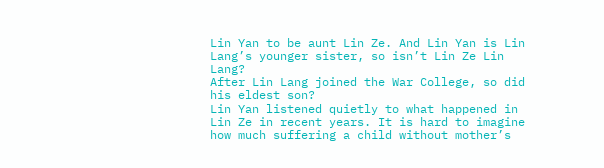Lin Yan to be aunt Lin Ze. And Lin Yan is Lin Lang’s younger sister, so isn’t Lin Ze Lin Lang?
After Lin Lang joined the War College, so did his eldest son?
Lin Yan listened quietly to what happened in Lin Ze in recent years. It is hard to imagine how much suffering a child without mother’s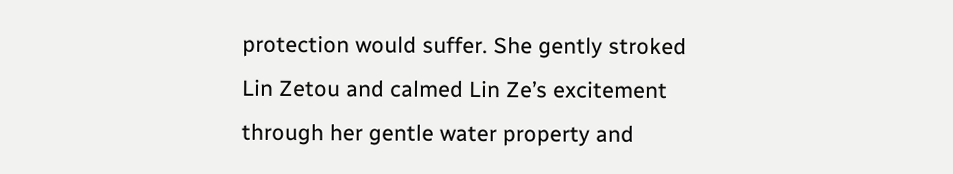protection would suffer. She gently stroked Lin Zetou and calmed Lin Ze’s excitement through her gentle water property and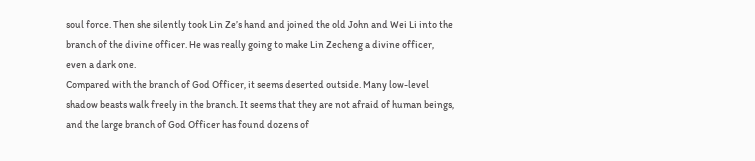soul force. Then she silently took Lin Ze’s hand and joined the old John and Wei Li into the branch of the divine officer. He was really going to make Lin Zecheng a divine officer, even a dark one.
Compared with the branch of God Officer, it seems deserted outside. Many low-level shadow beasts walk freely in the branch. It seems that they are not afraid of human beings, and the large branch of God Officer has found dozens of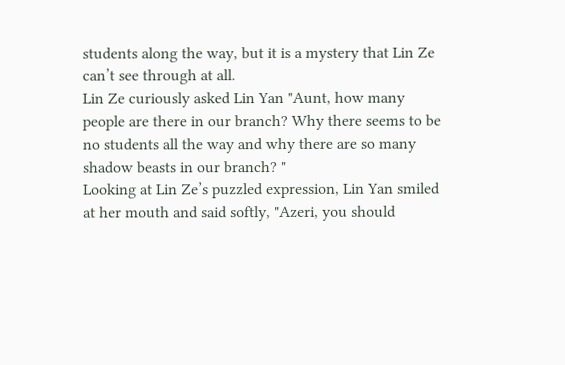students along the way, but it is a mystery that Lin Ze can’t see through at all.
Lin Ze curiously asked Lin Yan "Aunt, how many people are there in our branch? Why there seems to be no students all the way and why there are so many shadow beasts in our branch? "
Looking at Lin Ze’s puzzled expression, Lin Yan smiled at her mouth and said softly, "Azeri, you should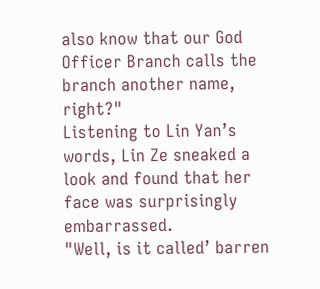also know that our God Officer Branch calls the branch another name, right?"
Listening to Lin Yan’s words, Lin Ze sneaked a look and found that her face was surprisingly embarrassed.
"Well, is it called’ barren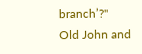branch’?"
Old John and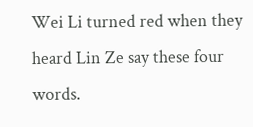Wei Li turned red when they heard Lin Ze say these four words.